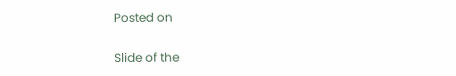Posted on

Slide of the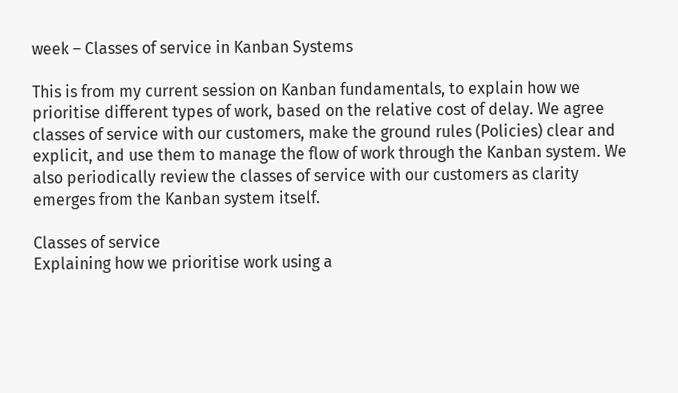week – Classes of service in Kanban Systems

This is from my current session on Kanban fundamentals, to explain how we prioritise different types of work, based on the relative cost of delay. We agree classes of service with our customers, make the ground rules (Policies) clear and explicit, and use them to manage the flow of work through the Kanban system. We also periodically review the classes of service with our customers as clarity emerges from the Kanban system itself.

Classes of service
Explaining how we prioritise work using a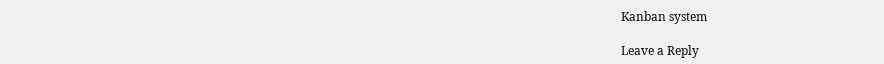Kanban system

Leave a Reply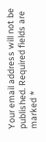Your email address will not be published. Required fields are marked *